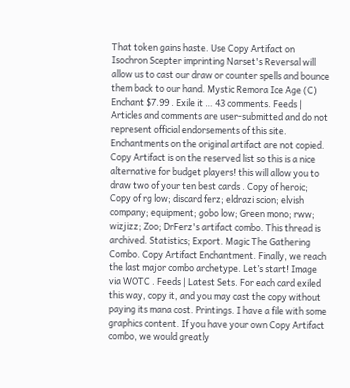That token gains haste. Use Copy Artifact on Isochron Scepter imprinting Narset's Reversal will allow us to cast our draw or counter spells and bounce them back to our hand. Mystic Remora Ice Age (C) Enchant $7.99 . Exile it … 43 comments. Feeds | Articles and comments are user-submitted and do not represent official endorsements of this site. Enchantments on the original artifact are not copied. Copy Artifact is on the reserved list so this is a nice alternative for budget players! this will allow you to draw two of your ten best cards . Copy of heroic; Copy of rg low; discard ferz; eldrazi scion; elvish company; equipment; gobo low; Green mono; rww; wizjizz; Zoo; DrFerz's artifact combo. This thread is archived. Statistics; Export. Magic The Gathering Combo. Copy Artifact Enchantment. Finally, we reach the last major combo archetype. Let’s start! Image via WOTC . Feeds | Latest Sets. For each card exiled this way, copy it, and you may cast the copy without paying its mana cost. Printings. I have a file with some graphics content. If you have your own Copy Artifact combo, we would greatly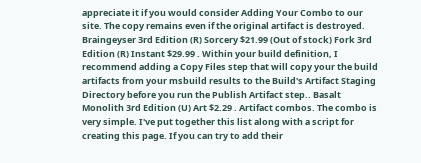appreciate it if you would consider Adding Your Combo to our site. The copy remains even if the original artifact is destroyed. Braingeyser 3rd Edition (R) Sorcery $21.99 (Out of stock) Fork 3rd Edition (R) Instant $29.99 . Within your build definition, I recommend adding a Copy Files step that will copy your the build artifacts from your msbuild results to the Build's Artifact Staging Directory before you run the Publish Artifact step.. Basalt Monolith 3rd Edition (U) Art $2.29 . Artifact combos. The combo is very simple. I've put together this list along with a script for creating this page. If you can try to add their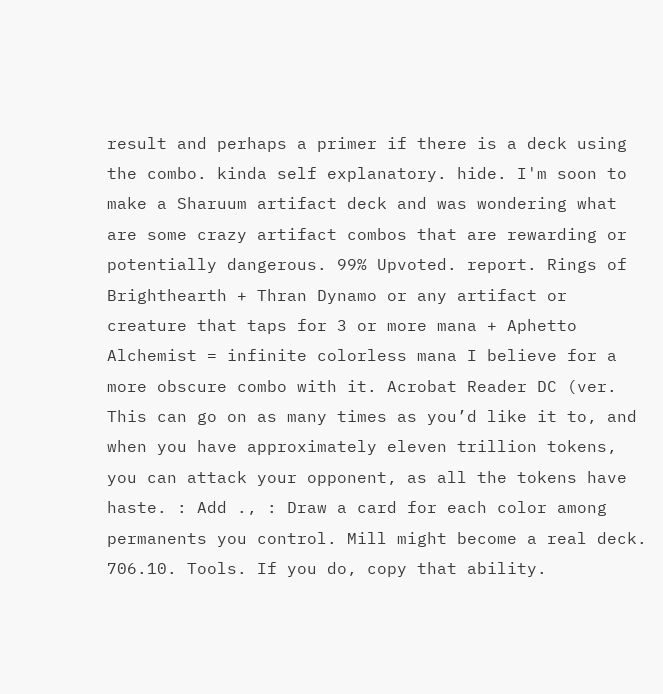result and perhaps a primer if there is a deck using the combo. kinda self explanatory. hide. I'm soon to make a Sharuum artifact deck and was wondering what are some crazy artifact combos that are rewarding or potentially dangerous. 99% Upvoted. report. Rings of Brighthearth + Thran Dynamo or any artifact or creature that taps for 3 or more mana + Aphetto Alchemist = infinite colorless mana I believe for a more obscure combo with it. Acrobat Reader DC (ver. This can go on as many times as you’d like it to, and when you have approximately eleven trillion tokens, you can attack your opponent, as all the tokens have haste. : Add ., : Draw a card for each color among permanents you control. Mill might become a real deck. 706.10. Tools. If you do, copy that ability.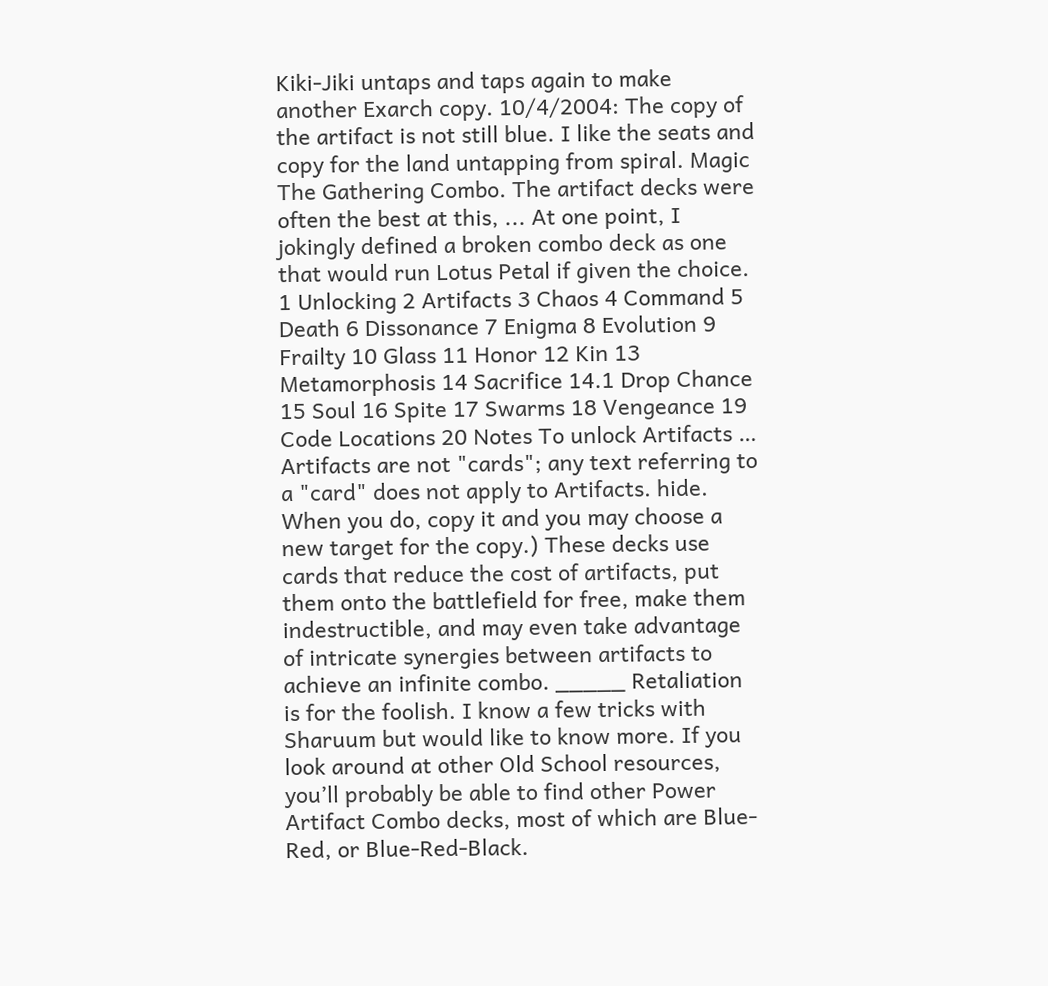Kiki-Jiki untaps and taps again to make another Exarch copy. 10/4/2004: The copy of the artifact is not still blue. I like the seats and copy for the land untapping from spiral. Magic The Gathering Combo. The artifact decks were often the best at this, ... At one point, I jokingly defined a broken combo deck as one that would run Lotus Petal if given the choice. 1 Unlocking 2 Artifacts 3 Chaos 4 Command 5 Death 6 Dissonance 7 Enigma 8 Evolution 9 Frailty 10 Glass 11 Honor 12 Kin 13 Metamorphosis 14 Sacrifice 14.1 Drop Chance 15 Soul 16 Spite 17 Swarms 18 Vengeance 19 Code Locations 20 Notes To unlock Artifacts … Artifacts are not "cards"; any text referring to a "card" does not apply to Artifacts. hide. When you do, copy it and you may choose a new target for the copy.) These decks use cards that reduce the cost of artifacts, put them onto the battlefield for free, make them indestructible, and may even take advantage of intricate synergies between artifacts to achieve an infinite combo. _____ Retaliation is for the foolish. I know a few tricks with Sharuum but would like to know more. If you look around at other Old School resources, you’ll probably be able to find other Power Artifact Combo decks, most of which are Blue-Red, or Blue-Red-Black.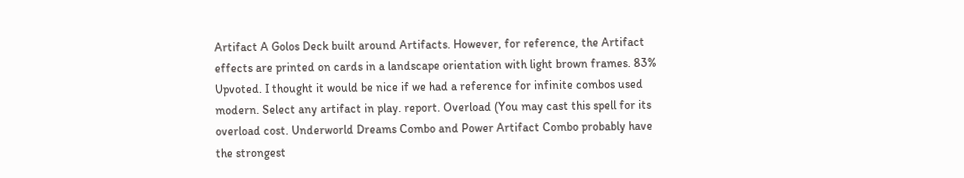Artifact A Golos Deck built around Artifacts. However, for reference, the Artifact effects are printed on cards in a landscape orientation with light brown frames. 83% Upvoted. I thought it would be nice if we had a reference for infinite combos used modern. Select any artifact in play. report. Overload (You may cast this spell for its overload cost. Underworld Dreams Combo and Power Artifact Combo probably have the strongest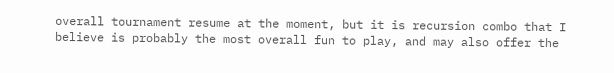overall tournament resume at the moment, but it is recursion combo that I believe is probably the most overall fun to play, and may also offer the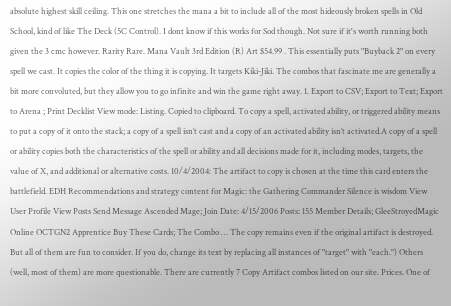absolute highest skill ceiling. This one stretches the mana a bit to include all of the most hideously broken spells in Old School, kind of like The Deck (5C Control). I dont know if this works for Sod though. Not sure if it's worth running both given the 3 cmc however. Rarity Rare. Mana Vault 3rd Edition (R) Art $54.99 . This essentially puts "Buyback 2" on every spell we cast. It copies the color of the thing it is copying. It targets Kiki-Jiki. The combos that fascinate me are generally a bit more convoluted, but they allow you to go infinite and win the game right away. 1. Export to CSV; Export to Text; Export to Arena ; Print Decklist View mode: Listing. Copied to clipboard. To copy a spell, activated ability, or triggered ability means to put a copy of it onto the stack; a copy of a spell isn’t cast and a copy of an activated ability isn’t activated.A copy of a spell or ability copies both the characteristics of the spell or ability and all decisions made for it, including modes, targets, the value of X, and additional or alternative costs. 10/4/2004: The artifact to copy is chosen at the time this card enters the battlefield. EDH Recommendations and strategy content for Magic: the Gathering Commander Silence is wisdom View User Profile View Posts Send Message Ascended Mage; Join Date: 4/15/2006 Posts: 155 Member Details; GleeStroyedMagic Online OCTGN2 Apprentice Buy These Cards; The Combo … The copy remains even if the original artifact is destroyed. But all of them are fun to consider. If you do, change its text by replacing all instances of "target" with "each.") Others (well, most of them) are more questionable. There are currently 7 Copy Artifact combos listed on our site. Prices. One of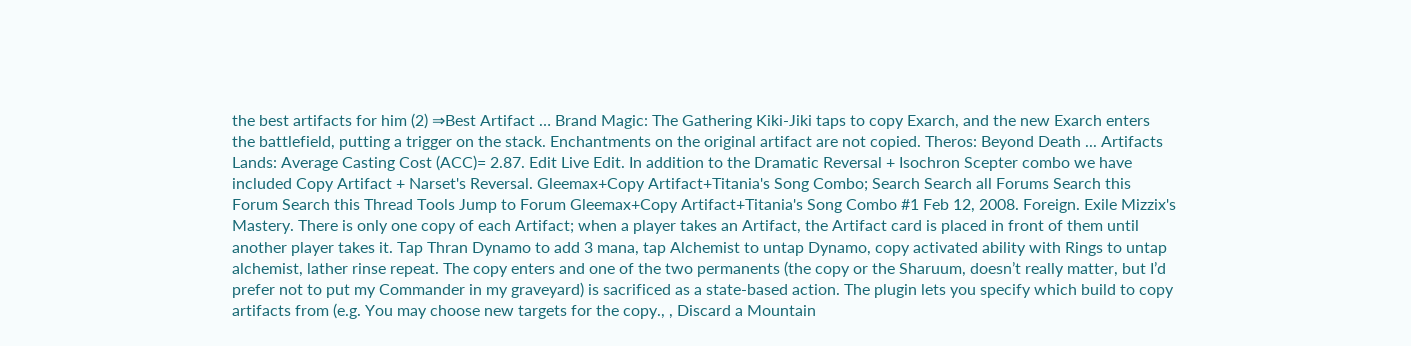the best artifacts for him (2) ⇒Best Artifact … Brand Magic: The Gathering Kiki-Jiki taps to copy Exarch, and the new Exarch enters the battlefield, putting a trigger on the stack. Enchantments on the original artifact are not copied. Theros: Beyond Death ... Artifacts Lands: Average Casting Cost (ACC)= 2.87. Edit Live Edit. In addition to the Dramatic Reversal + Isochron Scepter combo we have included Copy Artifact + Narset's Reversal. Gleemax+Copy Artifact+Titania's Song Combo; Search Search all Forums Search this Forum Search this Thread Tools Jump to Forum Gleemax+Copy Artifact+Titania's Song Combo #1 Feb 12, 2008. Foreign. Exile Mizzix's Mastery. There is only one copy of each Artifact; when a player takes an Artifact, the Artifact card is placed in front of them until another player takes it. Tap Thran Dynamo to add 3 mana, tap Alchemist to untap Dynamo, copy activated ability with Rings to untap alchemist, lather rinse repeat. The copy enters and one of the two permanents (the copy or the Sharuum, doesn’t really matter, but I’d prefer not to put my Commander in my graveyard) is sacrificed as a state-based action. The plugin lets you specify which build to copy artifacts from (e.g. You may choose new targets for the copy., , Discard a Mountain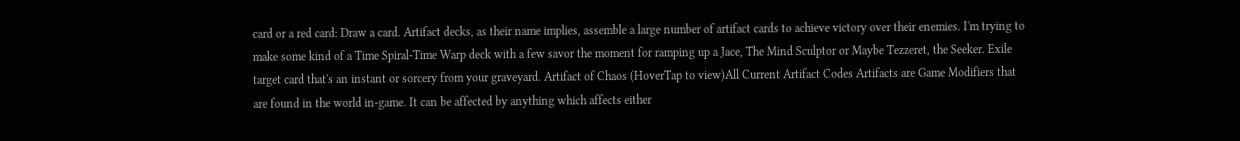card or a red card: Draw a card. Artifact decks, as their name implies, assemble a large number of artifact cards to achieve victory over their enemies. I'm trying to make some kind of a Time Spiral-Time Warp deck with a few savor the moment for ramping up a Jace, The Mind Sculptor or Maybe Tezzeret, the Seeker. Exile target card that's an instant or sorcery from your graveyard. Artifact of Chaos (HoverTap to view)All Current Artifact Codes Artifacts are Game Modifiers that are found in the world in-game. It can be affected by anything which affects either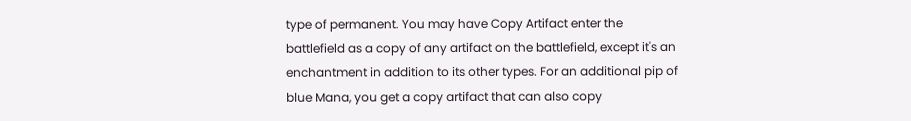type of permanent. You may have Copy Artifact enter the battlefield as a copy of any artifact on the battlefield, except it's an enchantment in addition to its other types. For an additional pip of blue Mana, you get a copy artifact that can also copy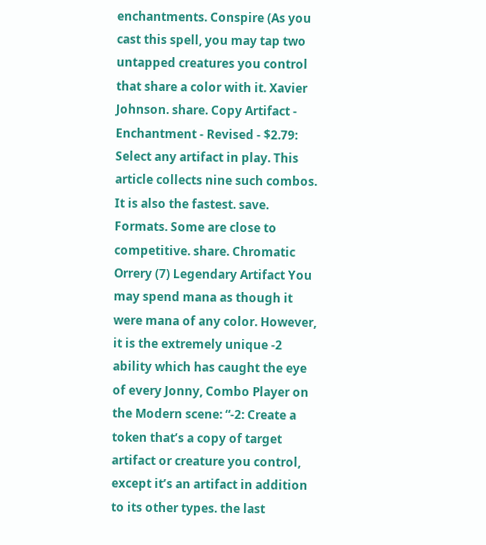enchantments. Conspire (As you cast this spell, you may tap two untapped creatures you control that share a color with it. Xavier Johnson. share. Copy Artifact - Enchantment - Revised - $2.79: Select any artifact in play. This article collects nine such combos. It is also the fastest. save. Formats. Some are close to competitive. share. Chromatic Orrery (7) Legendary Artifact You may spend mana as though it were mana of any color. However, it is the extremely unique -2 ability which has caught the eye of every Jonny, Combo Player on the Modern scene: “-2: Create a token that’s a copy of target artifact or creature you control, except it’s an artifact in addition to its other types. the last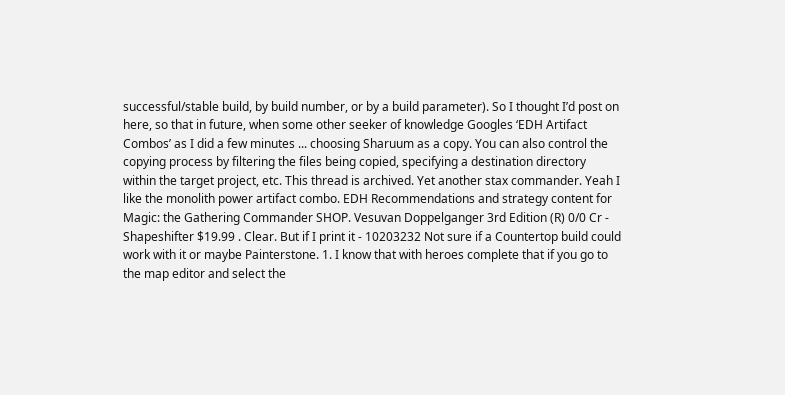successful/stable build, by build number, or by a build parameter). So I thought I’d post on here, so that in future, when some other seeker of knowledge Googles ‘EDH Artifact Combos’ as I did a few minutes ... choosing Sharuum as a copy. You can also control the copying process by filtering the files being copied, specifying a destination directory within the target project, etc. This thread is archived. Yet another stax commander. Yeah I like the monolith power artifact combo. EDH Recommendations and strategy content for Magic: the Gathering Commander SHOP. Vesuvan Doppelganger 3rd Edition (R) 0/0 Cr - Shapeshifter $19.99 . Clear. But if I print it - 10203232 Not sure if a Countertop build could work with it or maybe Painterstone. 1. I know that with heroes complete that if you go to the map editor and select the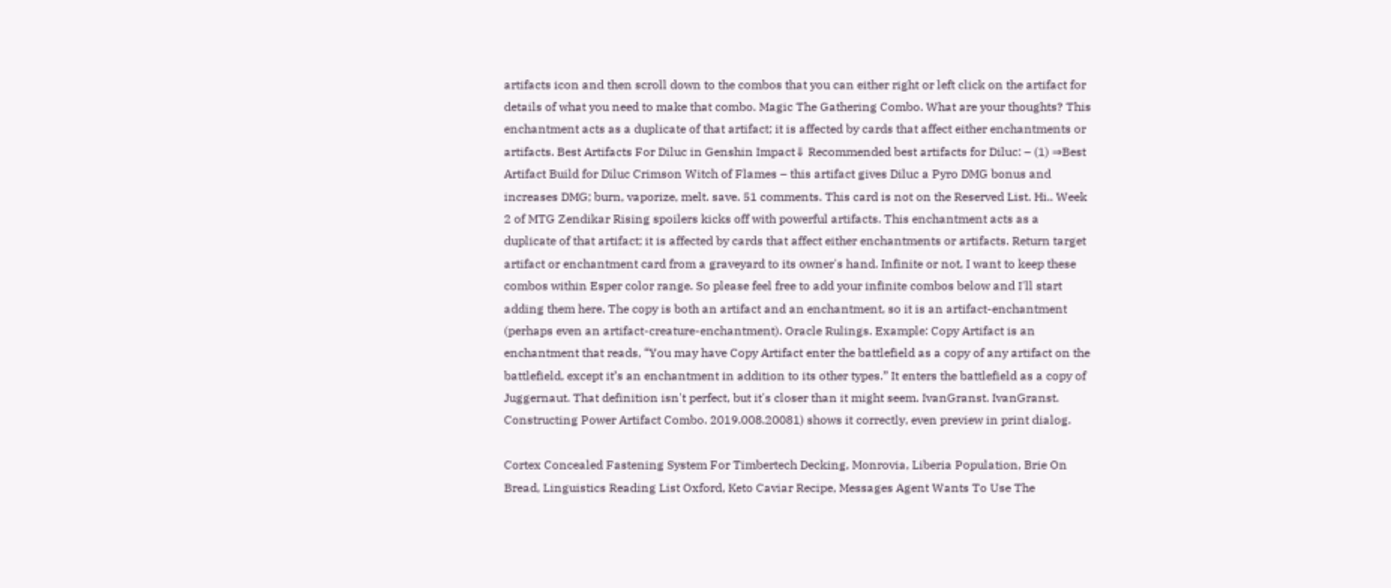artifacts icon and then scroll down to the combos that you can either right or left click on the artifact for details of what you need to make that combo. Magic The Gathering Combo. What are your thoughts? This enchantment acts as a duplicate of that artifact; it is affected by cards that affect either enchantments or artifacts. Best Artifacts For Diluc in Genshin Impact⇓ Recommended best artifacts for Diluc: – (1) ⇒Best Artifact Build for Diluc Crimson Witch of Flames – this artifact gives Diluc a Pyro DMG bonus and increases DMG; burn, vaporize, melt. save. 51 comments. This card is not on the Reserved List. Hi.. Week 2 of MTG Zendikar Rising spoilers kicks off with powerful artifacts. This enchantment acts as a duplicate of that artifact; it is affected by cards that affect either enchantments or artifacts. Return target artifact or enchantment card from a graveyard to its owner's hand. Infinite or not, I want to keep these combos within Esper color range. So please feel free to add your infinite combos below and I'll start adding them here. The copy is both an artifact and an enchantment, so it is an artifact-enchantment (perhaps even an artifact-creature-enchantment). Oracle Rulings. Example: Copy Artifact is an enchantment that reads, “You may have Copy Artifact enter the battlefield as a copy of any artifact on the battlefield, except it’s an enchantment in addition to its other types.” It enters the battlefield as a copy of Juggernaut. That definition isn't perfect, but it's closer than it might seem. IvanGranst. IvanGranst. Constructing Power Artifact Combo. 2019.008.20081) shows it correctly, even preview in print dialog.

Cortex Concealed Fastening System For Timbertech Decking, Monrovia, Liberia Population, Brie On Bread, Linguistics Reading List Oxford, Keto Caviar Recipe, Messages Agent Wants To Use The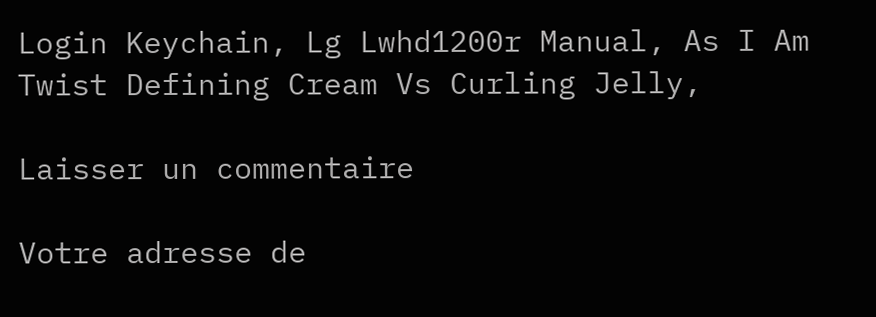Login Keychain, Lg Lwhd1200r Manual, As I Am Twist Defining Cream Vs Curling Jelly,

Laisser un commentaire

Votre adresse de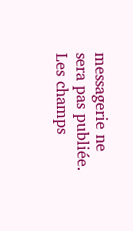messagerie ne sera pas publiée. Les champs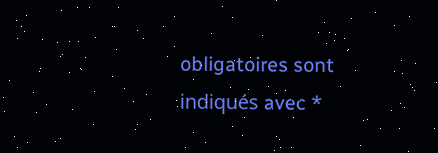obligatoires sont indiqués avec *